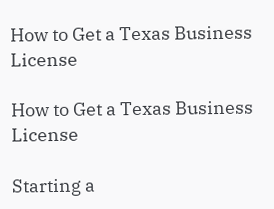How to Get a Texas Business License

How to Get a Texas Business License

Starting a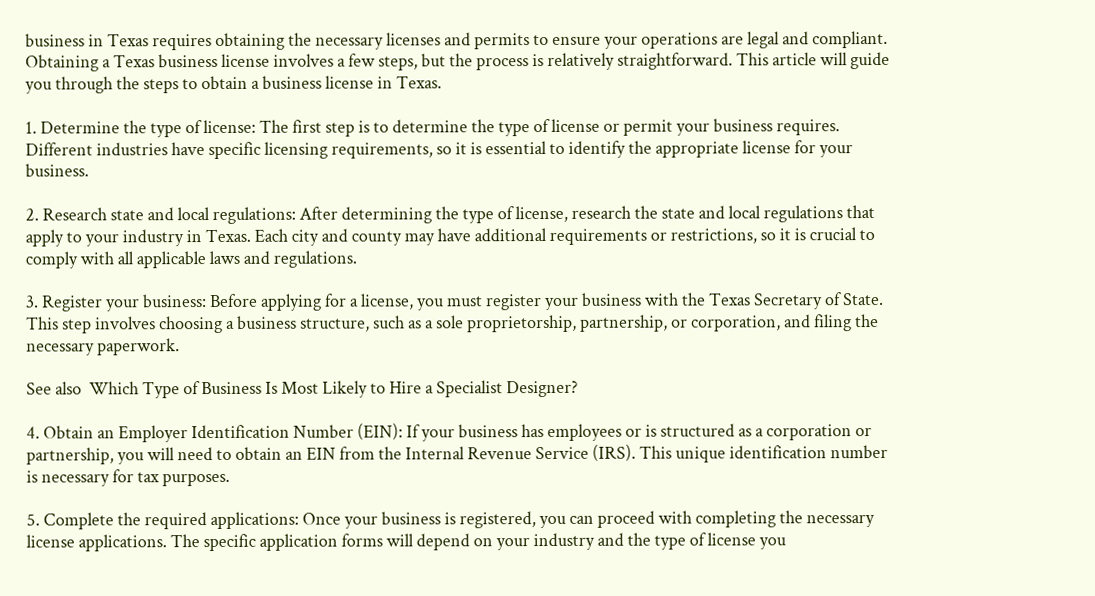business in Texas requires obtaining the necessary licenses and permits to ensure your operations are legal and compliant. Obtaining a Texas business license involves a few steps, but the process is relatively straightforward. This article will guide you through the steps to obtain a business license in Texas.

1. Determine the type of license: The first step is to determine the type of license or permit your business requires. Different industries have specific licensing requirements, so it is essential to identify the appropriate license for your business.

2. Research state and local regulations: After determining the type of license, research the state and local regulations that apply to your industry in Texas. Each city and county may have additional requirements or restrictions, so it is crucial to comply with all applicable laws and regulations.

3. Register your business: Before applying for a license, you must register your business with the Texas Secretary of State. This step involves choosing a business structure, such as a sole proprietorship, partnership, or corporation, and filing the necessary paperwork.

See also  Which Type of Business Is Most Likely to Hire a Specialist Designer?

4. Obtain an Employer Identification Number (EIN): If your business has employees or is structured as a corporation or partnership, you will need to obtain an EIN from the Internal Revenue Service (IRS). This unique identification number is necessary for tax purposes.

5. Complete the required applications: Once your business is registered, you can proceed with completing the necessary license applications. The specific application forms will depend on your industry and the type of license you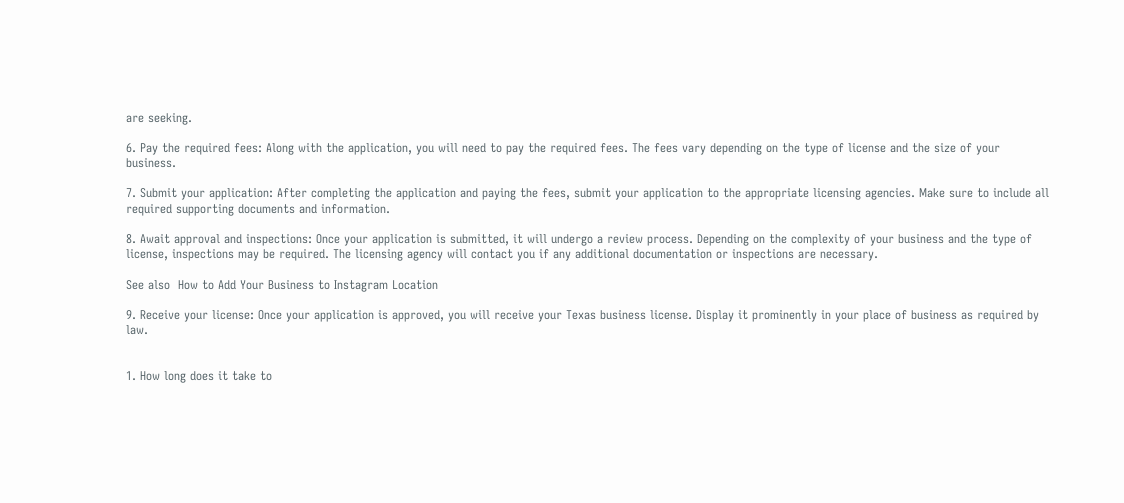are seeking.

6. Pay the required fees: Along with the application, you will need to pay the required fees. The fees vary depending on the type of license and the size of your business.

7. Submit your application: After completing the application and paying the fees, submit your application to the appropriate licensing agencies. Make sure to include all required supporting documents and information.

8. Await approval and inspections: Once your application is submitted, it will undergo a review process. Depending on the complexity of your business and the type of license, inspections may be required. The licensing agency will contact you if any additional documentation or inspections are necessary.

See also  How to Add Your Business to Instagram Location

9. Receive your license: Once your application is approved, you will receive your Texas business license. Display it prominently in your place of business as required by law.


1. How long does it take to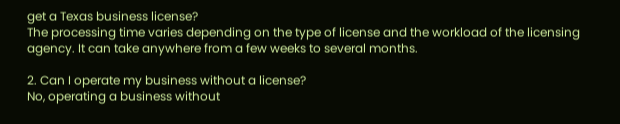get a Texas business license?
The processing time varies depending on the type of license and the workload of the licensing agency. It can take anywhere from a few weeks to several months.

2. Can I operate my business without a license?
No, operating a business without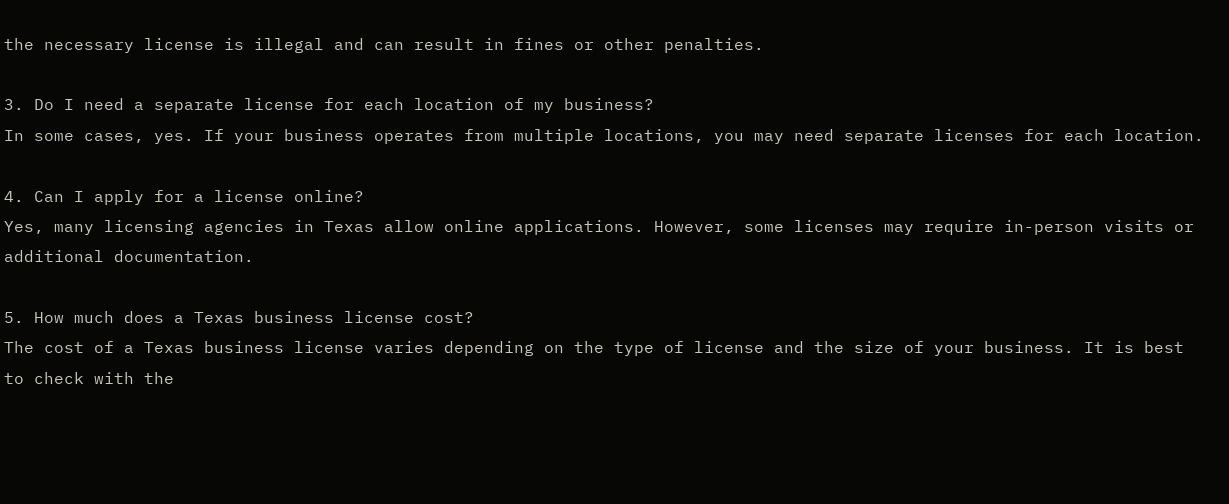the necessary license is illegal and can result in fines or other penalties.

3. Do I need a separate license for each location of my business?
In some cases, yes. If your business operates from multiple locations, you may need separate licenses for each location.

4. Can I apply for a license online?
Yes, many licensing agencies in Texas allow online applications. However, some licenses may require in-person visits or additional documentation.

5. How much does a Texas business license cost?
The cost of a Texas business license varies depending on the type of license and the size of your business. It is best to check with the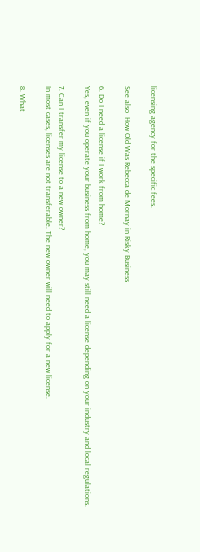licensing agency for the specific fees.

See also  How Old Was Rebecca de Mornay in Risky Business

6. Do I need a license if I work from home?
Yes, even if you operate your business from home, you may still need a license depending on your industry and local regulations.

7. Can I transfer my license to a new owner?
In most cases, licenses are not transferable. The new owner will need to apply for a new license.

8. What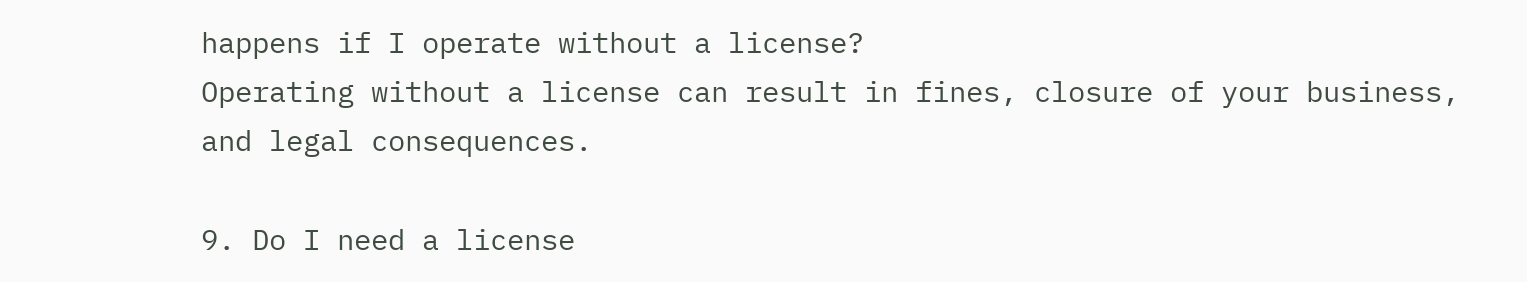happens if I operate without a license?
Operating without a license can result in fines, closure of your business, and legal consequences.

9. Do I need a license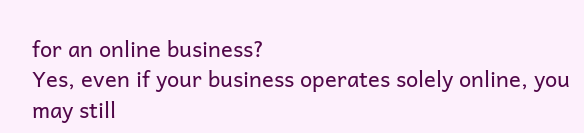for an online business?
Yes, even if your business operates solely online, you may still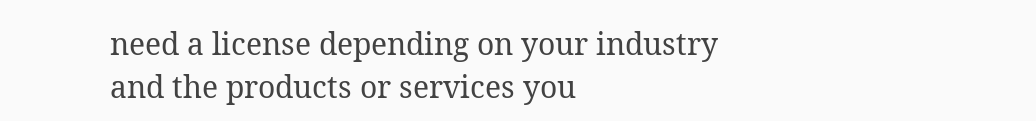need a license depending on your industry and the products or services you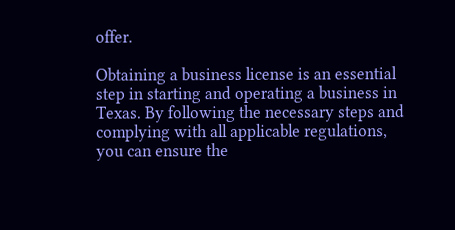offer.

Obtaining a business license is an essential step in starting and operating a business in Texas. By following the necessary steps and complying with all applicable regulations, you can ensure the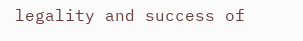legality and success of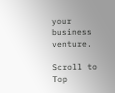your business venture.

Scroll to Top